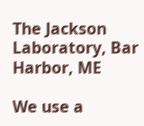The Jackson Laboratory, Bar Harbor, ME

We use a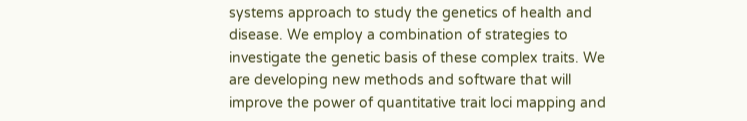systems approach to study the genetics of health and disease. We employ a combination of strategies to investigate the genetic basis of these complex traits. We are developing new methods and software that will improve the power of quantitative trait loci mapping and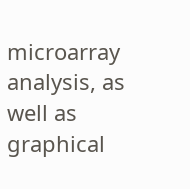microarray analysis, as well as graphical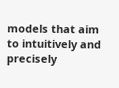models that aim to intuitively and precisely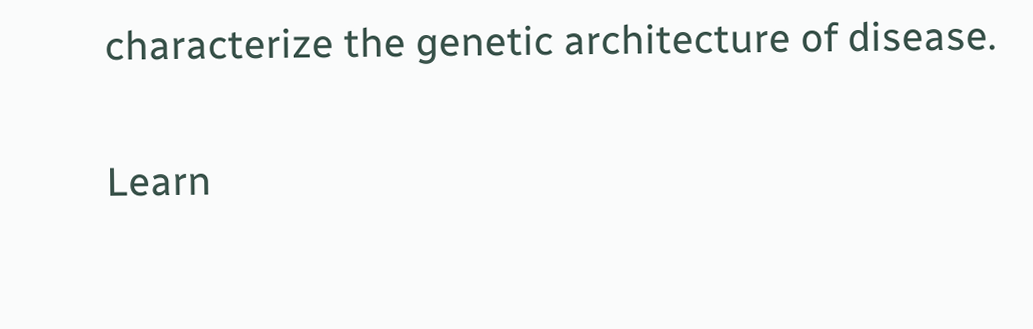characterize the genetic architecture of disease.

Learn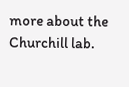more about the Churchill lab.